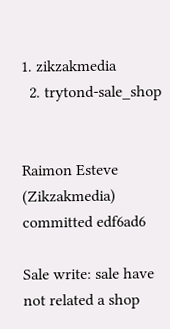1. zikzakmedia
  2. trytond-sale_shop


Raimon Esteve (Zikzakmedia)  committed edf6ad6

Sale write: sale have not related a shop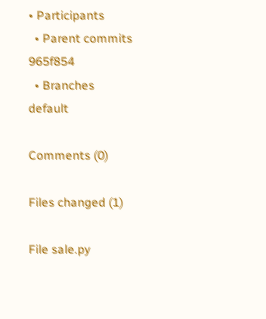• Participants
  • Parent commits 965f854
  • Branches default

Comments (0)

Files changed (1)

File sale.py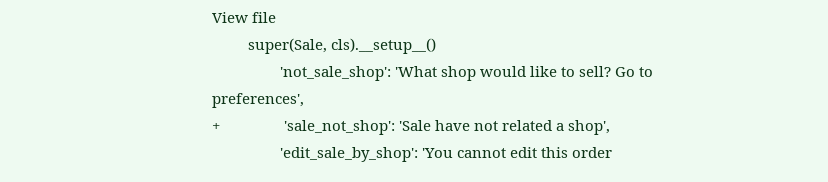View file
         super(Sale, cls).__setup__()
                 'not_sale_shop': 'What shop would like to sell? Go to preferences',
+                'sale_not_shop': 'Sale have not related a shop',
                 'edit_sale_by_shop': 'You cannot edit this order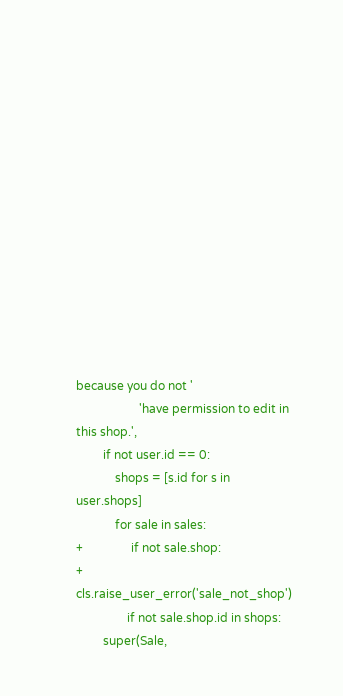because you do not '
                     'have permission to edit in this shop.',
         if not user.id == 0:
             shops = [s.id for s in user.shops]
             for sale in sales:
+                if not sale.shop:
+                    cls.raise_user_error('sale_not_shop')
                 if not sale.shop.id in shops:
         super(Sale,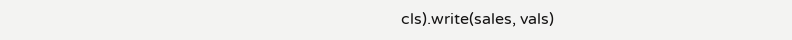cls).write(sales, vals)